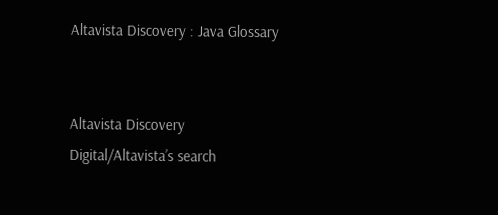Altavista Discovery : Java Glossary


Altavista Discovery
Digital/Altavista’s search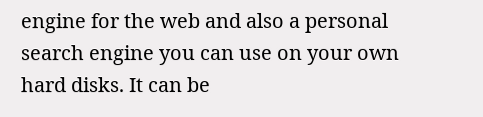engine for the web and also a personal search engine you can use on your own hard disks. It can be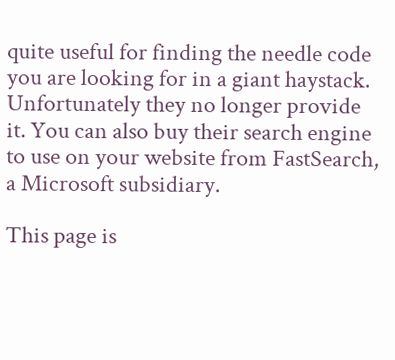quite useful for finding the needle code you are looking for in a giant haystack. Unfortunately they no longer provide it. You can also buy their search engine to use on your website from FastSearch, a Microsoft subsidiary.

This page is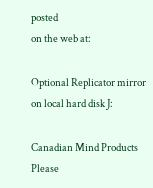posted
on the web at:

Optional Replicator mirror
on local hard disk J:

Canadian Mind Products
Please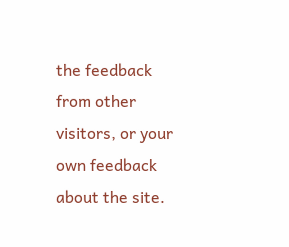the feedback from other visitors, or your own feedback about the site.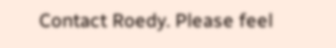Contact Roedy. Please feel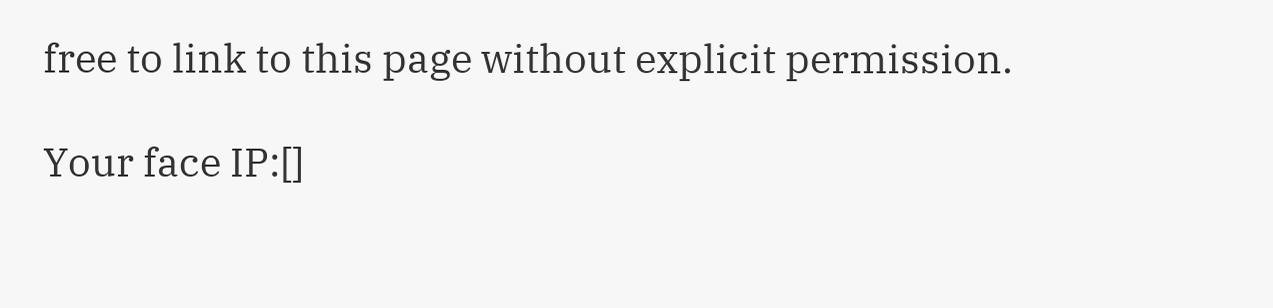free to link to this page without explicit permission.

Your face IP:[]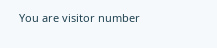You are visitor number